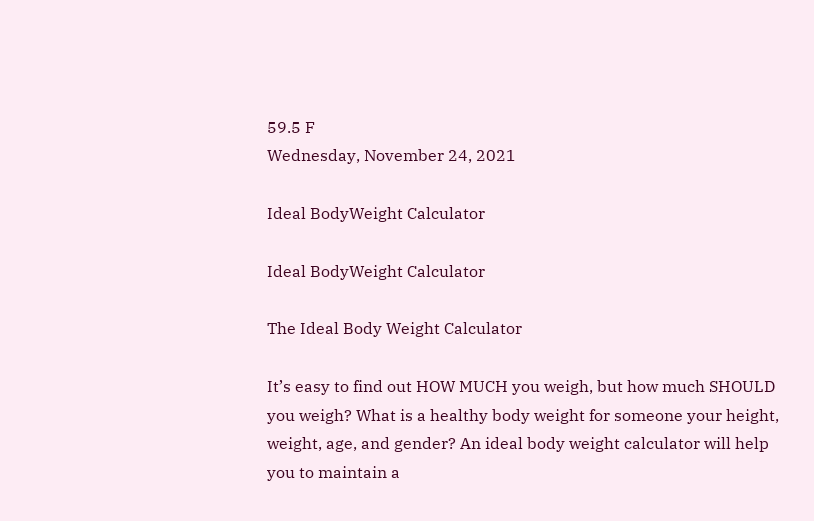59.5 F
Wednesday, November 24, 2021

Ideal BodyWeight Calculator

Ideal BodyWeight Calculator

The Ideal Body Weight Calculator

It’s easy to find out HOW MUCH you weigh, but how much SHOULD you weigh? What is a healthy body weight for someone your height, weight, age, and gender? An ideal body weight calculator will help you to maintain a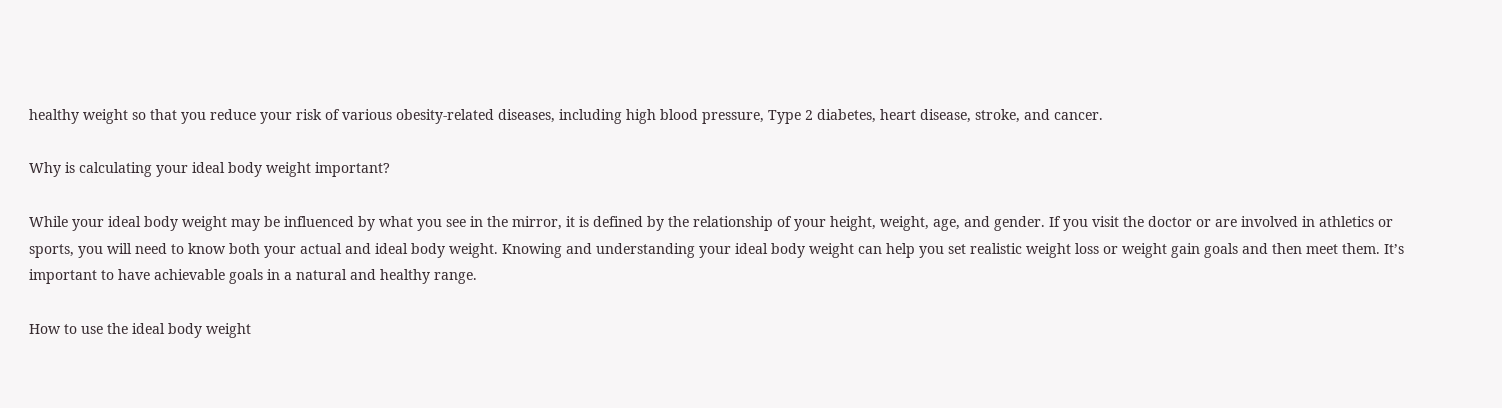healthy weight so that you reduce your risk of various obesity-related diseases, including high blood pressure, Type 2 diabetes, heart disease, stroke, and cancer.

Why is calculating your ideal body weight important?

While your ideal body weight may be influenced by what you see in the mirror, it is defined by the relationship of your height, weight, age, and gender. If you visit the doctor or are involved in athletics or sports, you will need to know both your actual and ideal body weight. Knowing and understanding your ideal body weight can help you set realistic weight loss or weight gain goals and then meet them. It’s important to have achievable goals in a natural and healthy range.

How to use the ideal body weight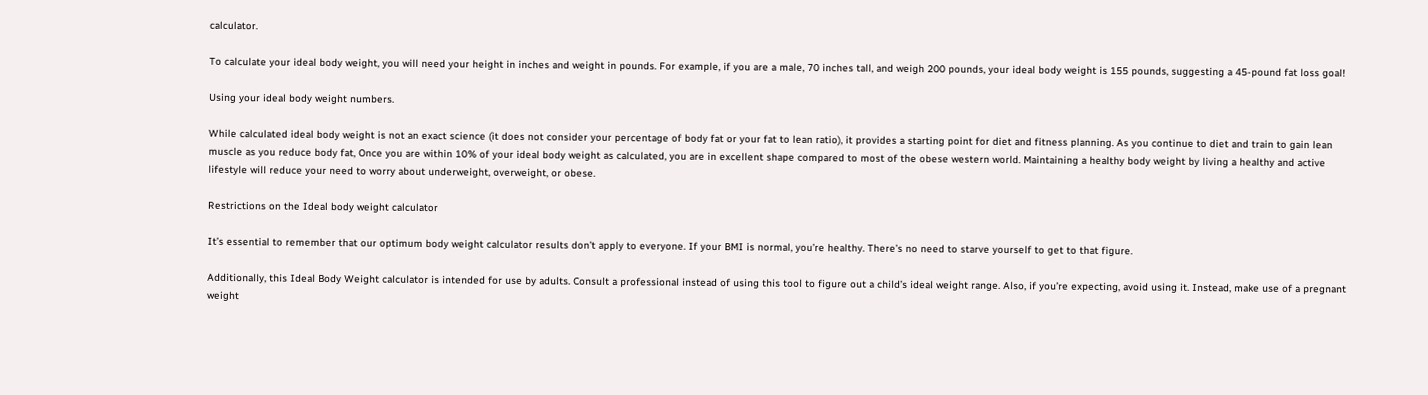calculator.

To calculate your ideal body weight, you will need your height in inches and weight in pounds. For example, if you are a male, 70 inches tall, and weigh 200 pounds, your ideal body weight is 155 pounds, suggesting a 45-pound fat loss goal!

Using your ideal body weight numbers.

While calculated ideal body weight is not an exact science (it does not consider your percentage of body fat or your fat to lean ratio), it provides a starting point for diet and fitness planning. As you continue to diet and train to gain lean muscle as you reduce body fat, Once you are within 10% of your ideal body weight as calculated, you are in excellent shape compared to most of the obese western world. Maintaining a healthy body weight by living a healthy and active lifestyle will reduce your need to worry about underweight, overweight, or obese.

Restrictions on the Ideal body weight calculator

It’s essential to remember that our optimum body weight calculator results don’t apply to everyone. If your BMI is normal, you’re healthy. There’s no need to starve yourself to get to that figure.

Additionally, this Ideal Body Weight calculator is intended for use by adults. Consult a professional instead of using this tool to figure out a child’s ideal weight range. Also, if you’re expecting, avoid using it. Instead, make use of a pregnant weight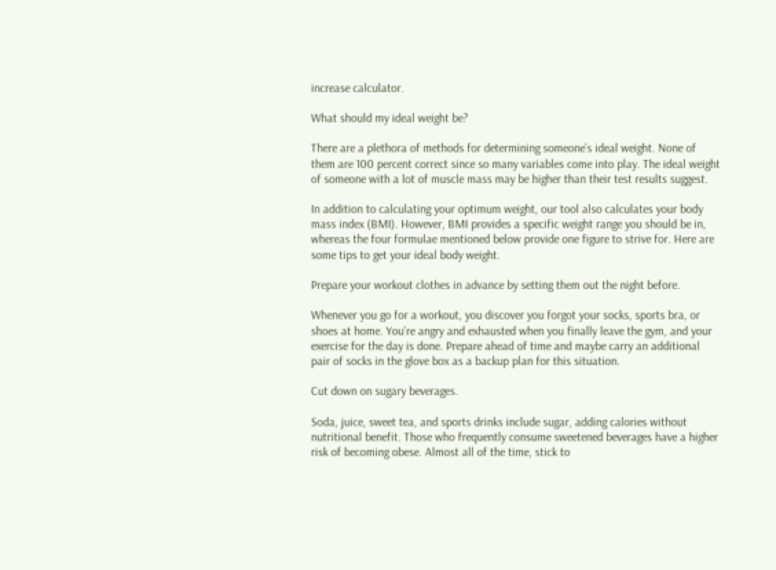increase calculator.

What should my ideal weight be?

There are a plethora of methods for determining someone’s ideal weight. None of them are 100 percent correct since so many variables come into play. The ideal weight of someone with a lot of muscle mass may be higher than their test results suggest.

In addition to calculating your optimum weight, our tool also calculates your body mass index (BMI). However, BMI provides a specific weight range you should be in, whereas the four formulae mentioned below provide one figure to strive for. Here are some tips to get your ideal body weight.

Prepare your workout clothes in advance by setting them out the night before.

Whenever you go for a workout, you discover you forgot your socks, sports bra, or shoes at home. You’re angry and exhausted when you finally leave the gym, and your exercise for the day is done. Prepare ahead of time and maybe carry an additional pair of socks in the glove box as a backup plan for this situation.

Cut down on sugary beverages.

Soda, juice, sweet tea, and sports drinks include sugar, adding calories without nutritional benefit. Those who frequently consume sweetened beverages have a higher risk of becoming obese. Almost all of the time, stick to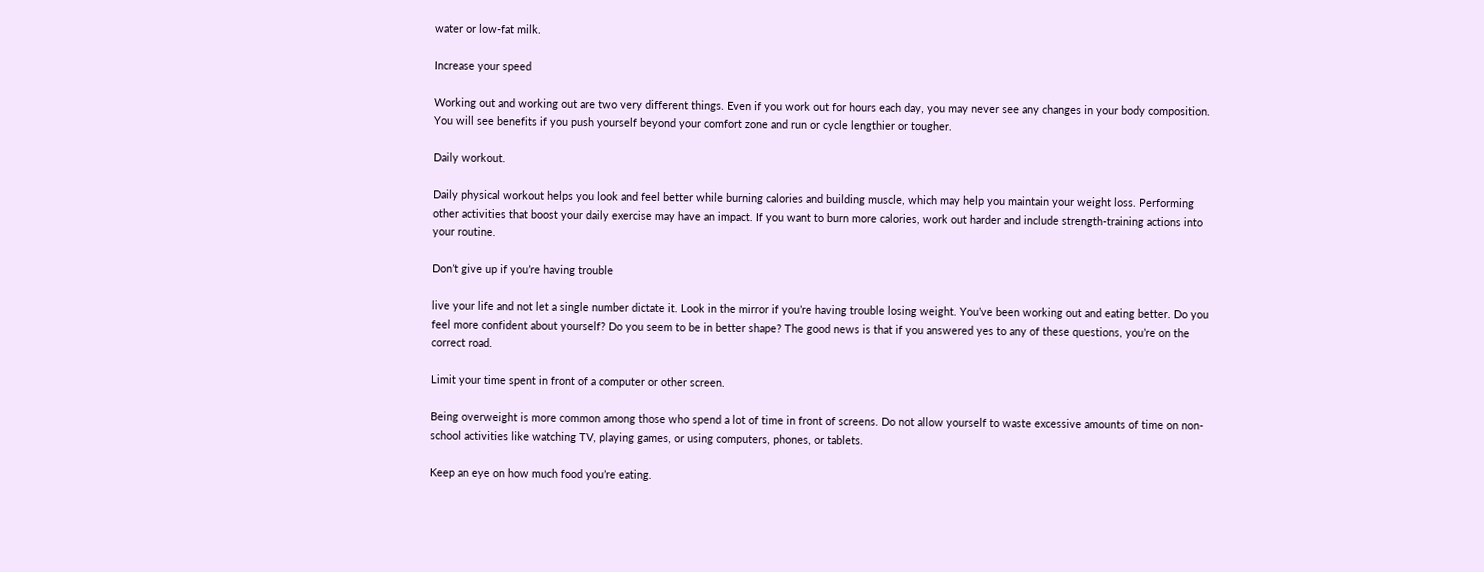water or low-fat milk.

Increase your speed

Working out and working out are two very different things. Even if you work out for hours each day, you may never see any changes in your body composition. You will see benefits if you push yourself beyond your comfort zone and run or cycle lengthier or tougher.

Daily workout.

Daily physical workout helps you look and feel better while burning calories and building muscle, which may help you maintain your weight loss. Performing other activities that boost your daily exercise may have an impact. If you want to burn more calories, work out harder and include strength-training actions into your routine.

Don’t give up if you’re having trouble

live your life and not let a single number dictate it. Look in the mirror if you’re having trouble losing weight. You’ve been working out and eating better. Do you feel more confident about yourself? Do you seem to be in better shape? The good news is that if you answered yes to any of these questions, you’re on the correct road.

Limit your time spent in front of a computer or other screen.

Being overweight is more common among those who spend a lot of time in front of screens. Do not allow yourself to waste excessive amounts of time on non-school activities like watching TV, playing games, or using computers, phones, or tablets.

Keep an eye on how much food you’re eating.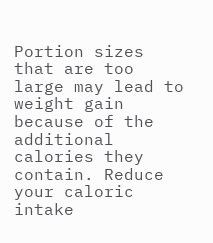Portion sizes that are too large may lead to weight gain because of the additional calories they contain. Reduce your caloric intake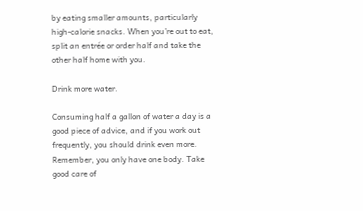by eating smaller amounts, particularly high-calorie snacks. When you’re out to eat, split an entrée or order half and take the other half home with you.

Drink more water.

Consuming half a gallon of water a day is a good piece of advice, and if you work out frequently, you should drink even more. Remember, you only have one body. Take good care of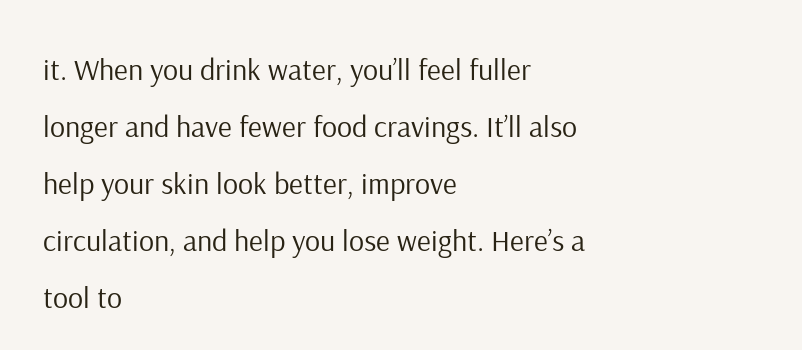it. When you drink water, you’ll feel fuller longer and have fewer food cravings. It’ll also help your skin look better, improve circulation, and help you lose weight. Here’s a tool to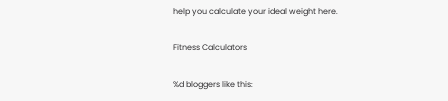help you calculate your ideal weight here.

Fitness Calculators

%d bloggers like this: